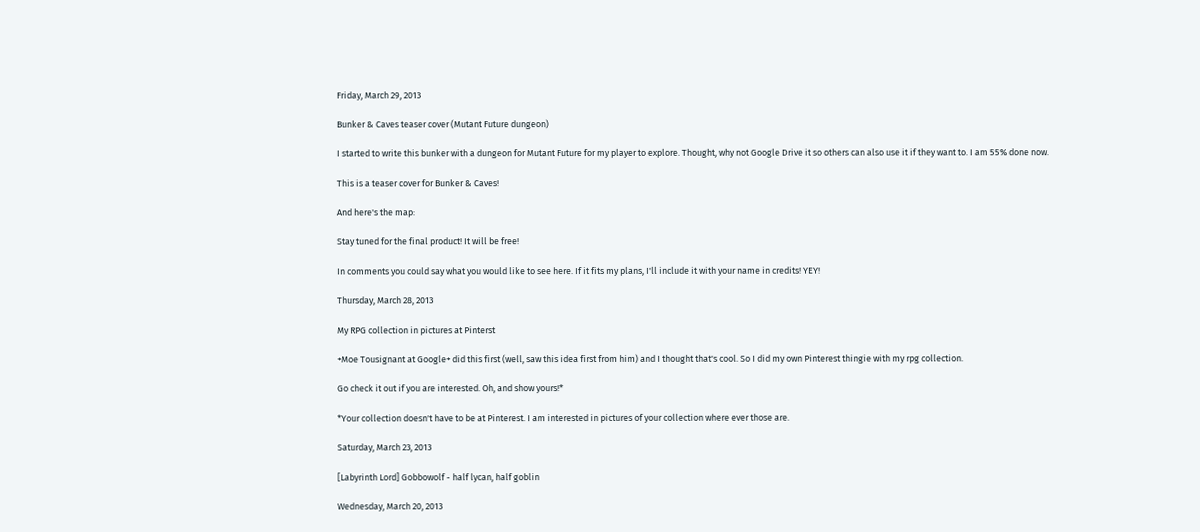Friday, March 29, 2013

Bunker & Caves teaser cover (Mutant Future dungeon)

I started to write this bunker with a dungeon for Mutant Future for my player to explore. Thought, why not Google Drive it so others can also use it if they want to. I am 55% done now.

This is a teaser cover for Bunker & Caves!

And here's the map:

Stay tuned for the final product! It will be free!

In comments you could say what you would like to see here. If it fits my plans, I'll include it with your name in credits! YEY!

Thursday, March 28, 2013

My RPG collection in pictures at Pinterst

+Moe Tousignant at Google+ did this first (well, saw this idea first from him) and I thought that's cool. So I did my own Pinterest thingie with my rpg collection.

Go check it out if you are interested. Oh, and show yours!*

*Your collection doesn't have to be at Pinterest. I am interested in pictures of your collection where ever those are.

Saturday, March 23, 2013

[Labyrinth Lord] Gobbowolf - half lycan, half goblin

Wednesday, March 20, 2013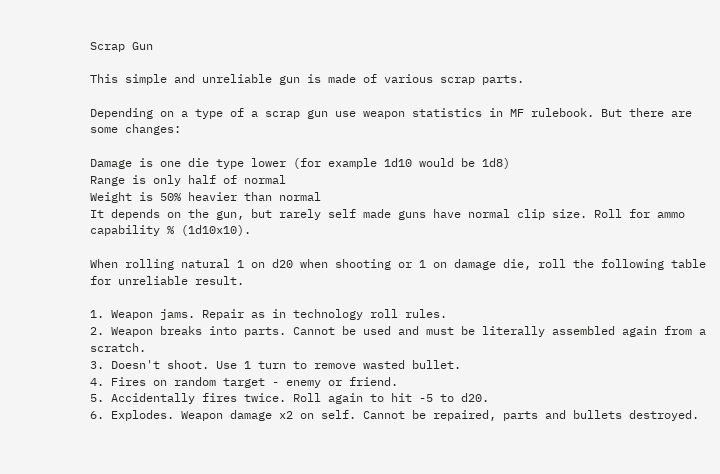Scrap Gun

This simple and unreliable gun is made of various scrap parts.

Depending on a type of a scrap gun use weapon statistics in MF rulebook. But there are some changes:

Damage is one die type lower (for example 1d10 would be 1d8)
Range is only half of normal
Weight is 50% heavier than normal
It depends on the gun, but rarely self made guns have normal clip size. Roll for ammo capability % (1d10x10).

When rolling natural 1 on d20 when shooting or 1 on damage die, roll the following table for unreliable result.

1. Weapon jams. Repair as in technology roll rules.
2. Weapon breaks into parts. Cannot be used and must be literally assembled again from a scratch.
3. Doesn't shoot. Use 1 turn to remove wasted bullet.
4. Fires on random target - enemy or friend.
5. Accidentally fires twice. Roll again to hit -5 to d20.
6. Explodes. Weapon damage x2 on self. Cannot be repaired, parts and bullets destroyed.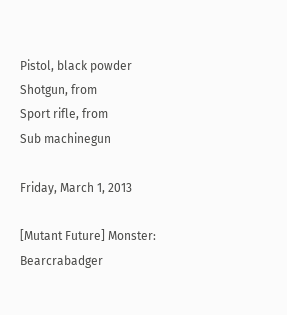Pistol, black powder
Shotgun, from
Sport rifle, from
Sub machinegun

Friday, March 1, 2013

[Mutant Future] Monster: Bearcrabadger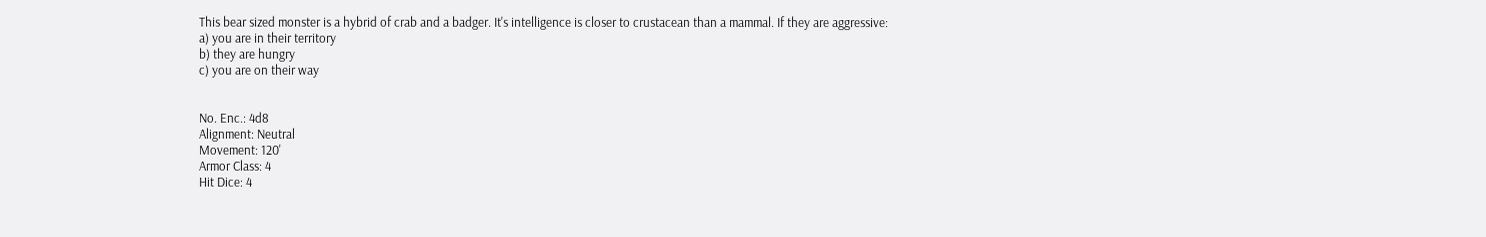This bear sized monster is a hybrid of crab and a badger. It's intelligence is closer to crustacean than a mammal. If they are aggressive:
a) you are in their territory
b) they are hungry
c) you are on their way


No. Enc.: 4d8
Alignment: Neutral
Movement: 120'
Armor Class: 4
Hit Dice: 4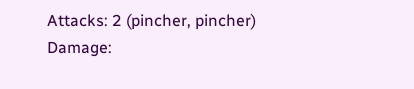Attacks: 2 (pincher, pincher)
Damage: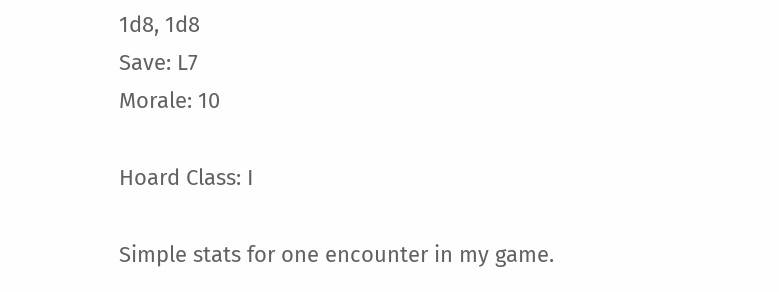1d8, 1d8
Save: L7
Morale: 10

Hoard Class: I

Simple stats for one encounter in my game.